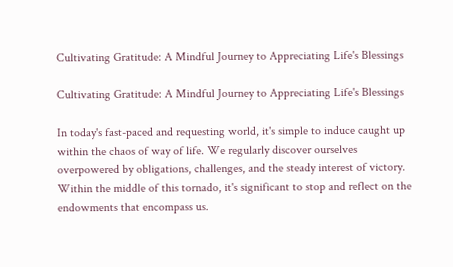Cultivating Gratitude: A Mindful Journey to Appreciating Life's Blessings

Cultivating Gratitude: A Mindful Journey to Appreciating Life's Blessings

In today's fast-paced and requesting world, it's simple to induce caught up within the chaos of way of life. We regularly discover ourselves overpowered by obligations, challenges, and the steady interest of victory. Within the middle of this tornado, it's significant to stop and reflect on the endowments that encompass us.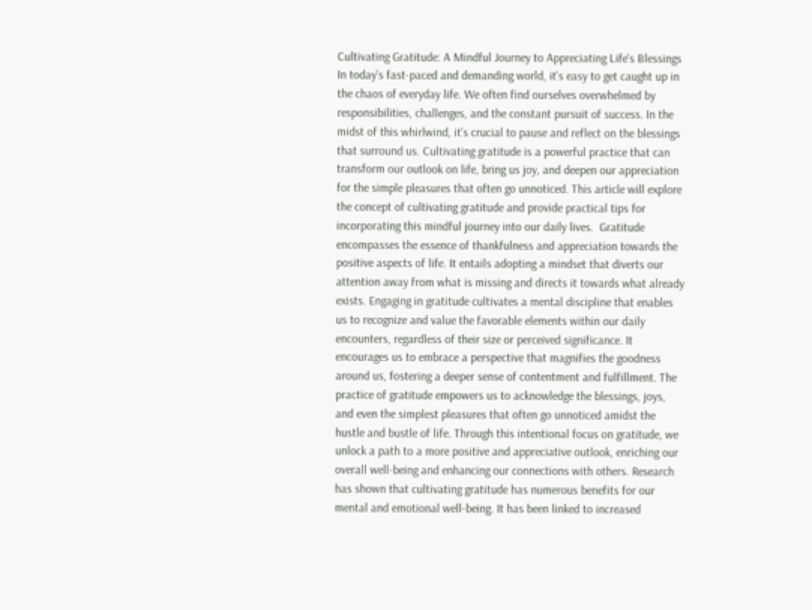Cultivating Gratitude: A Mindful Journey to Appreciating Life's Blessings  In today's fast-paced and demanding world, it's easy to get caught up in the chaos of everyday life. We often find ourselves overwhelmed by responsibilities, challenges, and the constant pursuit of success. In the midst of this whirlwind, it's crucial to pause and reflect on the blessings that surround us. Cultivating gratitude is a powerful practice that can transform our outlook on life, bring us joy, and deepen our appreciation for the simple pleasures that often go unnoticed. This article will explore the concept of cultivating gratitude and provide practical tips for incorporating this mindful journey into our daily lives.  Gratitude encompasses the essence of thankfulness and appreciation towards the positive aspects of life. It entails adopting a mindset that diverts our attention away from what is missing and directs it towards what already exists. Engaging in gratitude cultivates a mental discipline that enables us to recognize and value the favorable elements within our daily encounters, regardless of their size or perceived significance. It encourages us to embrace a perspective that magnifies the goodness around us, fostering a deeper sense of contentment and fulfillment. The practice of gratitude empowers us to acknowledge the blessings, joys, and even the simplest pleasures that often go unnoticed amidst the hustle and bustle of life. Through this intentional focus on gratitude, we unlock a path to a more positive and appreciative outlook, enriching our overall well-being and enhancing our connections with others. Research has shown that cultivating gratitude has numerous benefits for our mental and emotional well-being. It has been linked to increased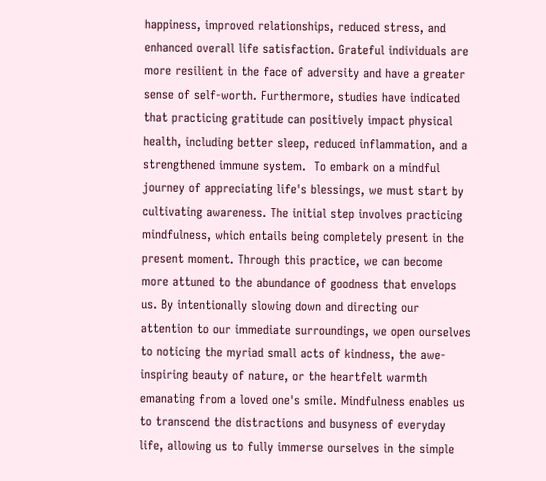happiness, improved relationships, reduced stress, and enhanced overall life satisfaction. Grateful individuals are more resilient in the face of adversity and have a greater sense of self-worth. Furthermore, studies have indicated that practicing gratitude can positively impact physical health, including better sleep, reduced inflammation, and a strengthened immune system.  To embark on a mindful journey of appreciating life's blessings, we must start by cultivating awareness. The initial step involves practicing mindfulness, which entails being completely present in the present moment. Through this practice, we can become more attuned to the abundance of goodness that envelops us. By intentionally slowing down and directing our attention to our immediate surroundings, we open ourselves to noticing the myriad small acts of kindness, the awe-inspiring beauty of nature, or the heartfelt warmth emanating from a loved one's smile. Mindfulness enables us to transcend the distractions and busyness of everyday life, allowing us to fully immerse ourselves in the simple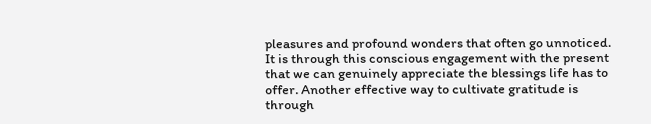pleasures and profound wonders that often go unnoticed. It is through this conscious engagement with the present that we can genuinely appreciate the blessings life has to offer. Another effective way to cultivate gratitude is through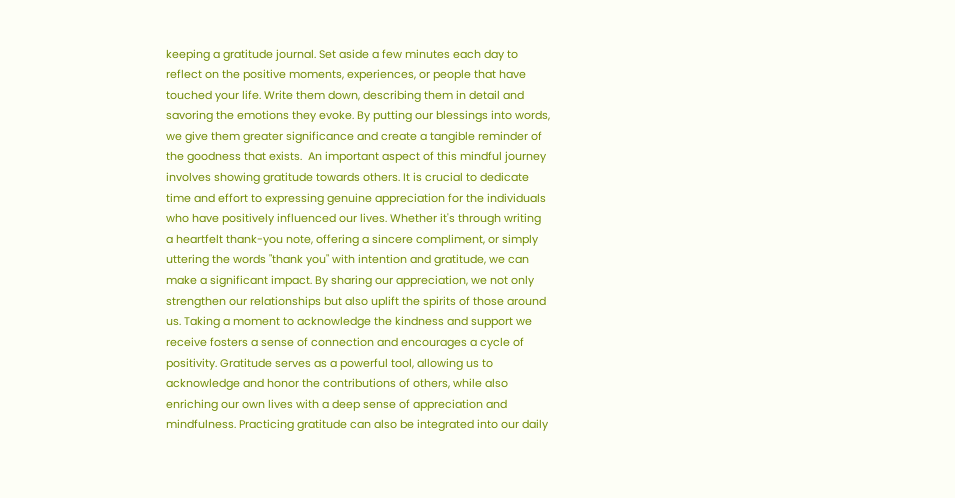keeping a gratitude journal. Set aside a few minutes each day to reflect on the positive moments, experiences, or people that have touched your life. Write them down, describing them in detail and savoring the emotions they evoke. By putting our blessings into words, we give them greater significance and create a tangible reminder of the goodness that exists.  An important aspect of this mindful journey involves showing gratitude towards others. It is crucial to dedicate time and effort to expressing genuine appreciation for the individuals who have positively influenced our lives. Whether it's through writing a heartfelt thank-you note, offering a sincere compliment, or simply uttering the words "thank you" with intention and gratitude, we can make a significant impact. By sharing our appreciation, we not only strengthen our relationships but also uplift the spirits of those around us. Taking a moment to acknowledge the kindness and support we receive fosters a sense of connection and encourages a cycle of positivity. Gratitude serves as a powerful tool, allowing us to acknowledge and honor the contributions of others, while also enriching our own lives with a deep sense of appreciation and mindfulness. Practicing gratitude can also be integrated into our daily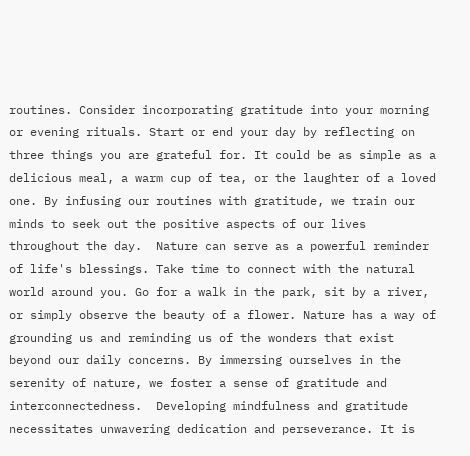routines. Consider incorporating gratitude into your morning or evening rituals. Start or end your day by reflecting on three things you are grateful for. It could be as simple as a delicious meal, a warm cup of tea, or the laughter of a loved one. By infusing our routines with gratitude, we train our minds to seek out the positive aspects of our lives throughout the day.  Nature can serve as a powerful reminder of life's blessings. Take time to connect with the natural world around you. Go for a walk in the park, sit by a river, or simply observe the beauty of a flower. Nature has a way of grounding us and reminding us of the wonders that exist beyond our daily concerns. By immersing ourselves in the serenity of nature, we foster a sense of gratitude and interconnectedness.  Developing mindfulness and gratitude necessitates unwavering dedication and perseverance. It is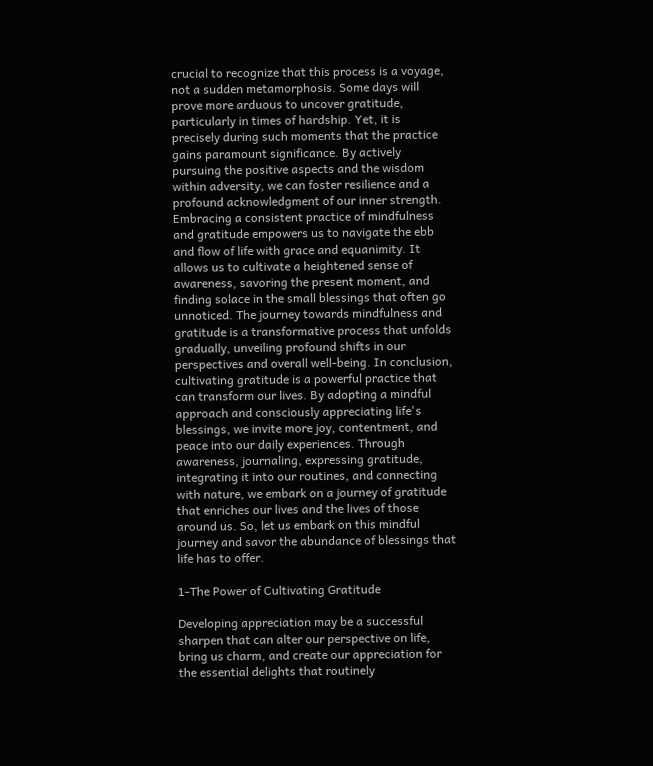crucial to recognize that this process is a voyage, not a sudden metamorphosis. Some days will prove more arduous to uncover gratitude, particularly in times of hardship. Yet, it is precisely during such moments that the practice gains paramount significance. By actively pursuing the positive aspects and the wisdom within adversity, we can foster resilience and a profound acknowledgment of our inner strength. Embracing a consistent practice of mindfulness and gratitude empowers us to navigate the ebb and flow of life with grace and equanimity. It allows us to cultivate a heightened sense of awareness, savoring the present moment, and finding solace in the small blessings that often go unnoticed. The journey towards mindfulness and gratitude is a transformative process that unfolds gradually, unveiling profound shifts in our perspectives and overall well-being. In conclusion, cultivating gratitude is a powerful practice that can transform our lives. By adopting a mindful approach and consciously appreciating life's blessings, we invite more joy, contentment, and peace into our daily experiences. Through awareness, journaling, expressing gratitude, integrating it into our routines, and connecting with nature, we embark on a journey of gratitude that enriches our lives and the lives of those around us. So, let us embark on this mindful journey and savor the abundance of blessings that life has to offer.

1-The Power of Cultivating Gratitude

Developing appreciation may be a successful sharpen that can alter our perspective on life, bring us charm, and create our appreciation for the essential delights that routinely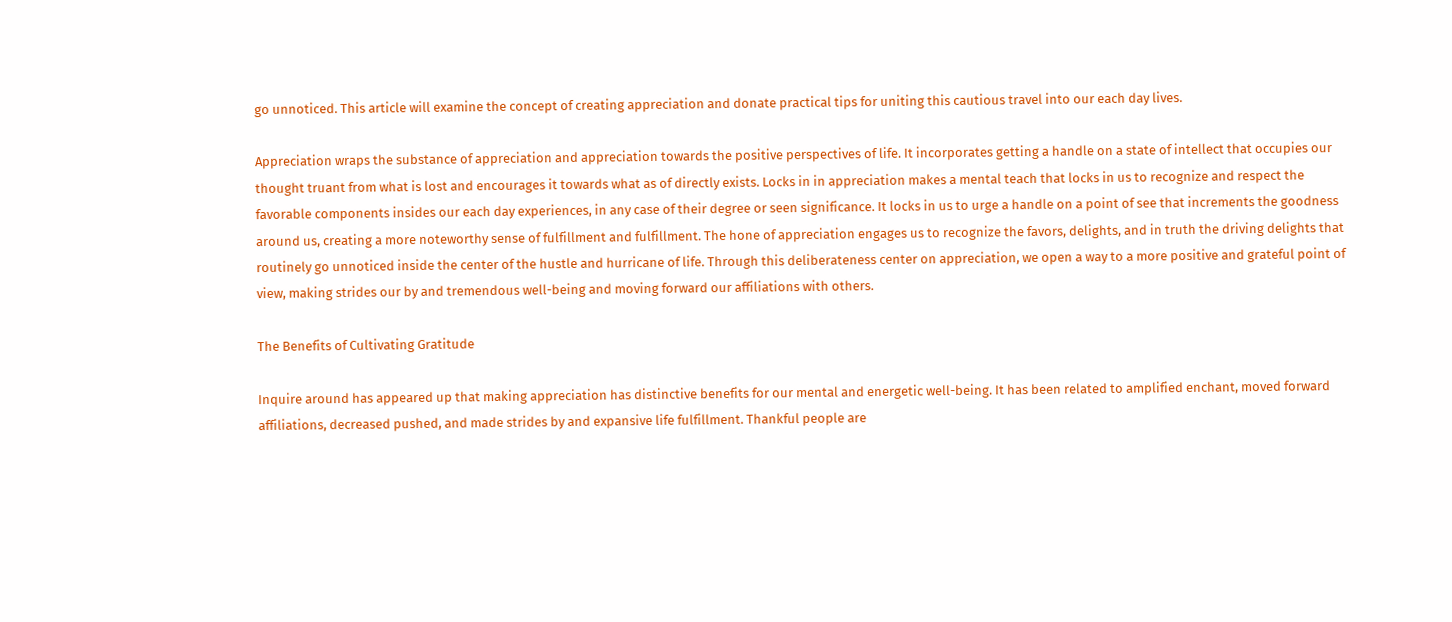go unnoticed. This article will examine the concept of creating appreciation and donate practical tips for uniting this cautious travel into our each day lives.

Appreciation wraps the substance of appreciation and appreciation towards the positive perspectives of life. It incorporates getting a handle on a state of intellect that occupies our thought truant from what is lost and encourages it towards what as of directly exists. Locks in in appreciation makes a mental teach that locks in us to recognize and respect the favorable components insides our each day experiences, in any case of their degree or seen significance. It locks in us to urge a handle on a point of see that increments the goodness around us, creating a more noteworthy sense of fulfillment and fulfillment. The hone of appreciation engages us to recognize the favors, delights, and in truth the driving delights that routinely go unnoticed inside the center of the hustle and hurricane of life. Through this deliberateness center on appreciation, we open a way to a more positive and grateful point of view, making strides our by and tremendous well-being and moving forward our affiliations with others.

The Benefits of Cultivating Gratitude

Inquire around has appeared up that making appreciation has distinctive benefits for our mental and energetic well-being. It has been related to amplified enchant, moved forward affiliations, decreased pushed, and made strides by and expansive life fulfillment. Thankful people are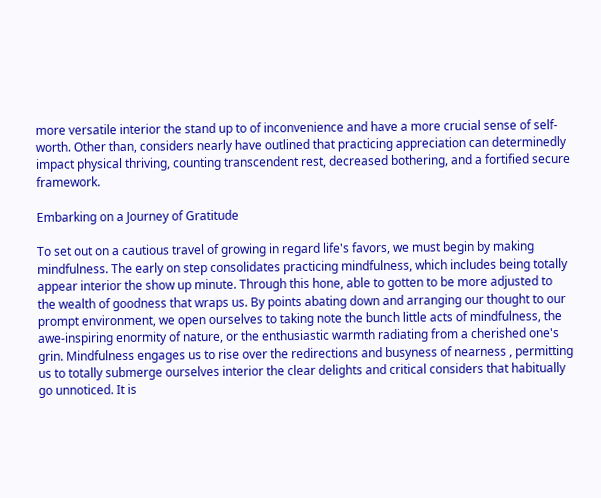more versatile interior the stand up to of inconvenience and have a more crucial sense of self-worth. Other than, considers nearly have outlined that practicing appreciation can determinedly impact physical thriving, counting transcendent rest, decreased bothering, and a fortified secure framework.

Embarking on a Journey of Gratitude

To set out on a cautious travel of growing in regard life's favors, we must begin by making mindfulness. The early on step consolidates practicing mindfulness, which includes being totally appear interior the show up minute. Through this hone, able to gotten to be more adjusted to the wealth of goodness that wraps us. By points abating down and arranging our thought to our prompt environment, we open ourselves to taking note the bunch little acts of mindfulness, the awe-inspiring enormity of nature, or the enthusiastic warmth radiating from a cherished one's grin. Mindfulness engages us to rise over the redirections and busyness of nearness , permitting us to totally submerge ourselves interior the clear delights and critical considers that habitually go unnoticed. It is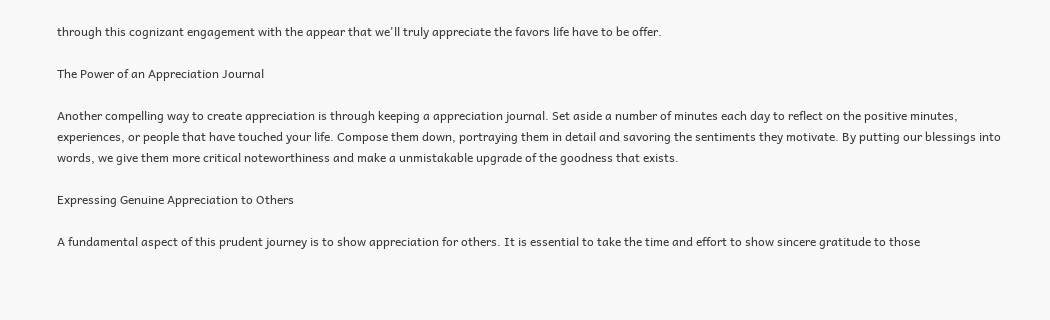through this cognizant engagement with the appear that we'll truly appreciate the favors life have to be offer.

The Power of an Appreciation Journal

Another compelling way to create appreciation is through keeping a appreciation journal. Set aside a number of minutes each day to reflect on the positive minutes, experiences, or people that have touched your life. Compose them down, portraying them in detail and savoring the sentiments they motivate. By putting our blessings into words, we give them more critical noteworthiness and make a unmistakable upgrade of the goodness that exists.

Expressing Genuine Appreciation to Others

A fundamental aspect of this prudent journey is to show appreciation for others. It is essential to take the time and effort to show sincere gratitude to those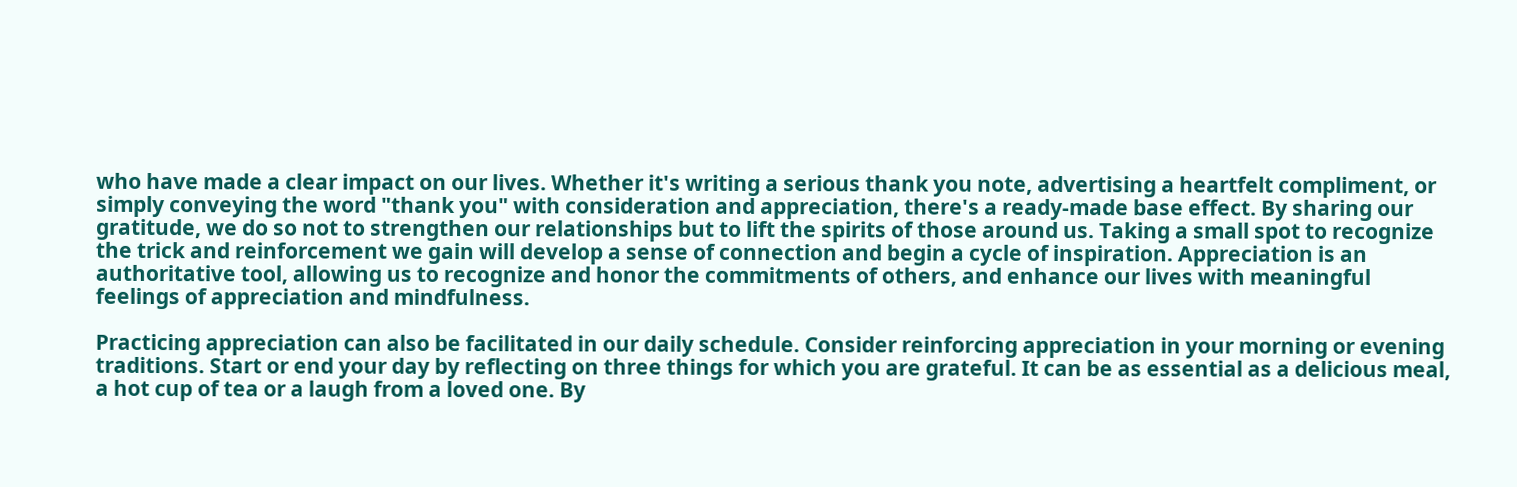who have made a clear impact on our lives. Whether it's writing a serious thank you note, advertising a heartfelt compliment, or simply conveying the word "thank you" with consideration and appreciation, there's a ready-made base effect. By sharing our gratitude, we do so not to strengthen our relationships but to lift the spirits of those around us. Taking a small spot to recognize the trick and reinforcement we gain will develop a sense of connection and begin a cycle of inspiration. Appreciation is an authoritative tool, allowing us to recognize and honor the commitments of others, and enhance our lives with meaningful feelings of appreciation and mindfulness.

Practicing appreciation can also be facilitated in our daily schedule. Consider reinforcing appreciation in your morning or evening traditions. Start or end your day by reflecting on three things for which you are grateful. It can be as essential as a delicious meal, a hot cup of tea or a laugh from a loved one. By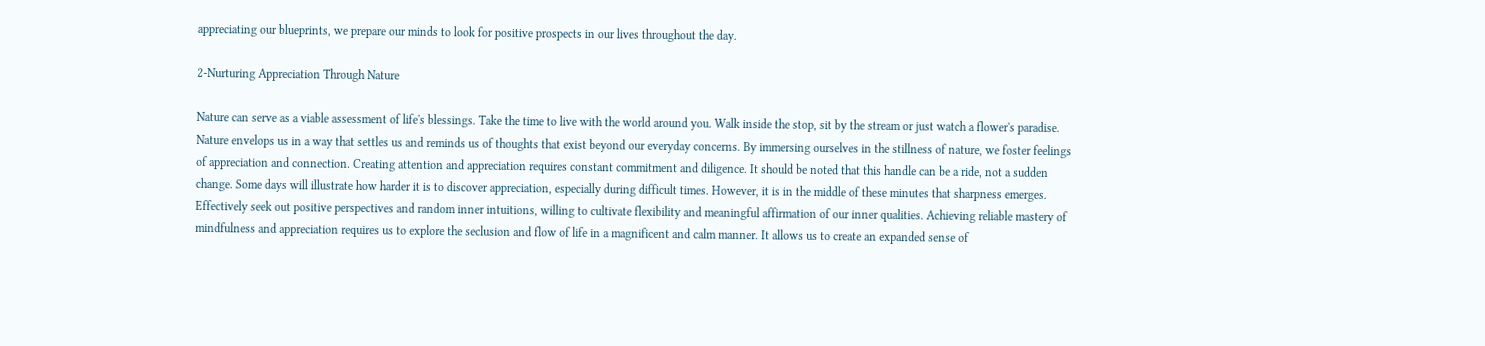appreciating our blueprints, we prepare our minds to look for positive prospects in our lives throughout the day.

2-Nurturing Appreciation Through Nature

Nature can serve as a viable assessment of life's blessings. Take the time to live with the world around you. Walk inside the stop, sit by the stream or just watch a flower's paradise. Nature envelops us in a way that settles us and reminds us of thoughts that exist beyond our everyday concerns. By immersing ourselves in the stillness of nature, we foster feelings of appreciation and connection. Creating attention and appreciation requires constant commitment and diligence. It should be noted that this handle can be a ride, not a sudden change. Some days will illustrate how harder it is to discover appreciation, especially during difficult times. However, it is in the middle of these minutes that sharpness emerges. Effectively seek out positive perspectives and random inner intuitions, willing to cultivate flexibility and meaningful affirmation of our inner qualities. Achieving reliable mastery of mindfulness and appreciation requires us to explore the seclusion and flow of life in a magnificent and calm manner. It allows us to create an expanded sense of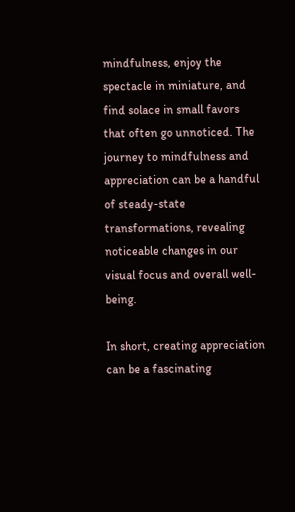mindfulness, enjoy the spectacle in miniature, and find solace in small favors that often go unnoticed. The journey to mindfulness and appreciation can be a handful of steady-state transformations, revealing noticeable changes in our visual focus and overall well-being.

In short, creating appreciation can be a fascinating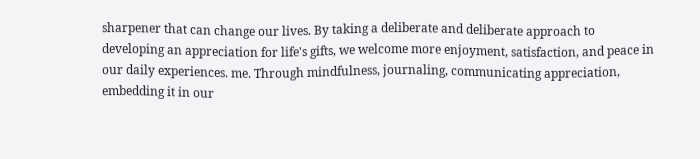sharpener that can change our lives. By taking a deliberate and deliberate approach to developing an appreciation for life's gifts, we welcome more enjoyment, satisfaction, and peace in our daily experiences. me. Through mindfulness, journaling, communicating appreciation, embedding it in our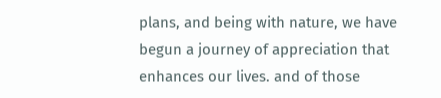plans, and being with nature, we have begun a journey of appreciation that enhances our lives. and of those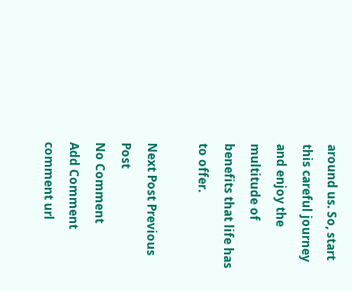around us. So, start this careful journey and enjoy the multitude of benefits that life has to offer.

Next Post Previous Post
No Comment
Add Comment
comment url